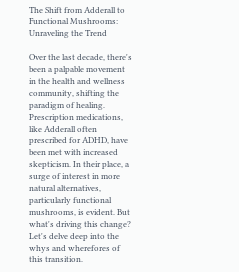The Shift from Adderall to Functional Mushrooms: Unraveling the Trend

Over the last decade, there's been a palpable movement in the health and wellness community, shifting the paradigm of healing. Prescription medications, like Adderall often prescribed for ADHD, have been met with increased skepticism. In their place, a surge of interest in more natural alternatives, particularly functional mushrooms, is evident. But what's driving this change? Let's delve deep into the whys and wherefores of this transition.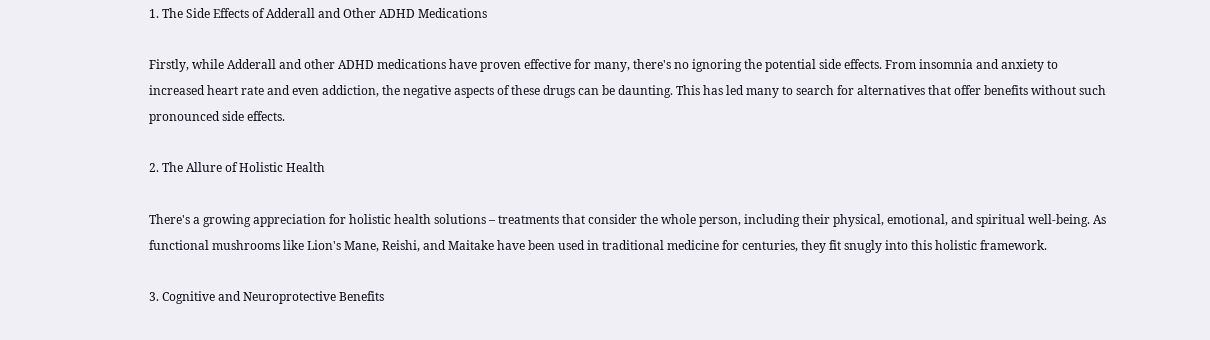1. The Side Effects of Adderall and Other ADHD Medications

Firstly, while Adderall and other ADHD medications have proven effective for many, there's no ignoring the potential side effects. From insomnia and anxiety to increased heart rate and even addiction, the negative aspects of these drugs can be daunting. This has led many to search for alternatives that offer benefits without such pronounced side effects.

2. The Allure of Holistic Health

There's a growing appreciation for holistic health solutions – treatments that consider the whole person, including their physical, emotional, and spiritual well-being. As functional mushrooms like Lion's Mane, Reishi, and Maitake have been used in traditional medicine for centuries, they fit snugly into this holistic framework.

3. Cognitive and Neuroprotective Benefits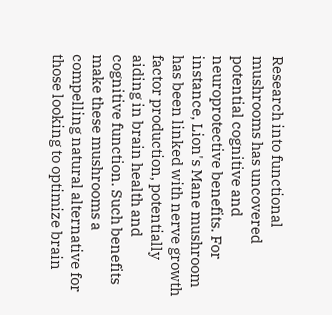Research into functional mushrooms has uncovered potential cognitive and neuroprotective benefits. For instance, Lion's Mane mushroom has been linked with nerve growth factor production, potentially aiding in brain health and cognitive function. Such benefits make these mushrooms a compelling natural alternative for those looking to optimize brain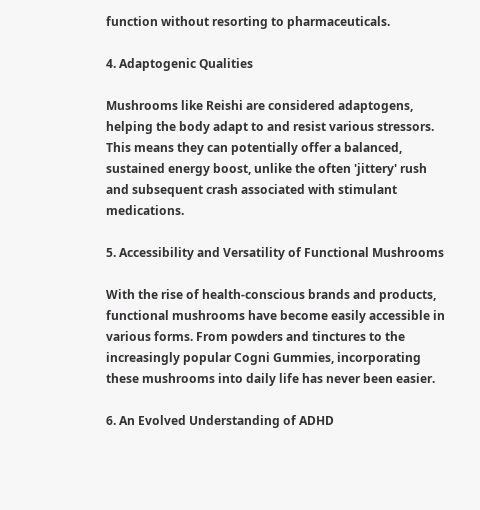function without resorting to pharmaceuticals.

4. Adaptogenic Qualities

Mushrooms like Reishi are considered adaptogens, helping the body adapt to and resist various stressors. This means they can potentially offer a balanced, sustained energy boost, unlike the often 'jittery' rush and subsequent crash associated with stimulant medications.

5. Accessibility and Versatility of Functional Mushrooms

With the rise of health-conscious brands and products, functional mushrooms have become easily accessible in various forms. From powders and tinctures to the increasingly popular Cogni Gummies, incorporating these mushrooms into daily life has never been easier.

6. An Evolved Understanding of ADHD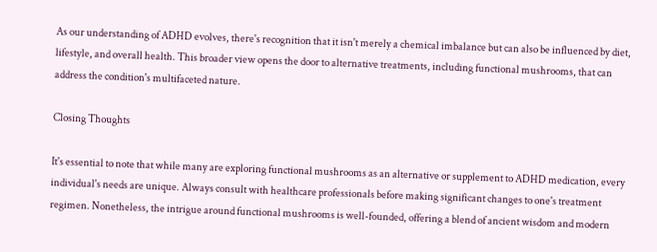As our understanding of ADHD evolves, there's recognition that it isn't merely a chemical imbalance but can also be influenced by diet, lifestyle, and overall health. This broader view opens the door to alternative treatments, including functional mushrooms, that can address the condition's multifaceted nature.

Closing Thoughts

It's essential to note that while many are exploring functional mushrooms as an alternative or supplement to ADHD medication, every individual's needs are unique. Always consult with healthcare professionals before making significant changes to one's treatment regimen. Nonetheless, the intrigue around functional mushrooms is well-founded, offering a blend of ancient wisdom and modern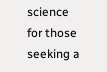science for those seeking a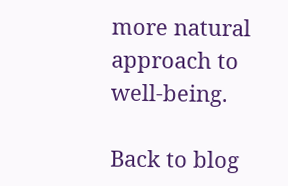more natural approach to well-being.

Back to blog